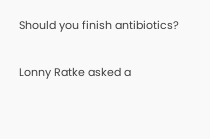Should you finish antibiotics?

Lonny Ratke asked a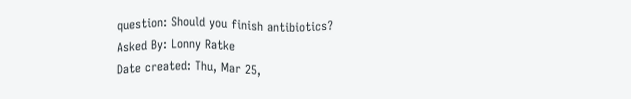question: Should you finish antibiotics?
Asked By: Lonny Ratke
Date created: Thu, Mar 25,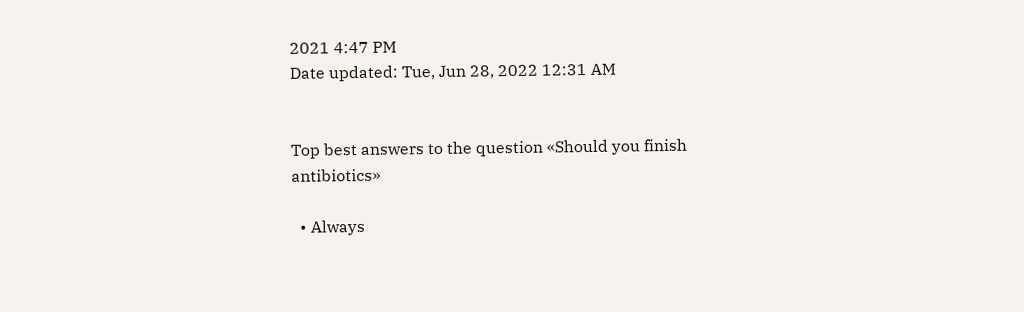2021 4:47 PM
Date updated: Tue, Jun 28, 2022 12:31 AM


Top best answers to the question «Should you finish antibiotics»

  • Always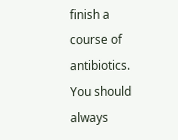finish a course of antibiotics. You should always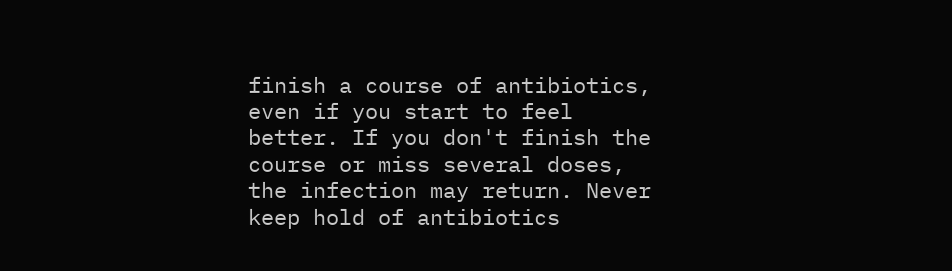finish a course of antibiotics, even if you start to feel better. If you don't finish the course or miss several doses, the infection may return. Never keep hold of antibiotics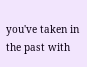you've taken in the past with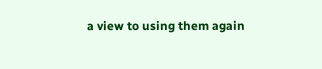a view to using them again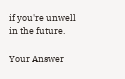if you're unwell in the future.

Your Answer